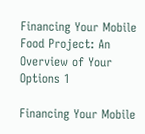Financing Your Mobile Food Project: An Overview of Your Options 1

Financing Your Mobile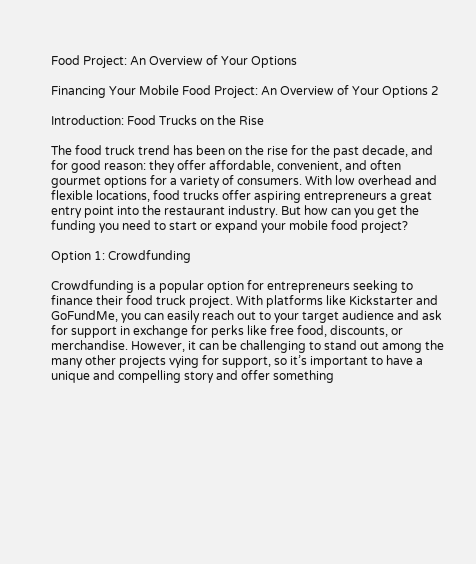Food Project: An Overview of Your Options

Financing Your Mobile Food Project: An Overview of Your Options 2

Introduction: Food Trucks on the Rise

The food truck trend has been on the rise for the past decade, and for good reason: they offer affordable, convenient, and often gourmet options for a variety of consumers. With low overhead and flexible locations, food trucks offer aspiring entrepreneurs a great entry point into the restaurant industry. But how can you get the funding you need to start or expand your mobile food project?

Option 1: Crowdfunding

Crowdfunding is a popular option for entrepreneurs seeking to finance their food truck project. With platforms like Kickstarter and GoFundMe, you can easily reach out to your target audience and ask for support in exchange for perks like free food, discounts, or merchandise. However, it can be challenging to stand out among the many other projects vying for support, so it’s important to have a unique and compelling story and offer something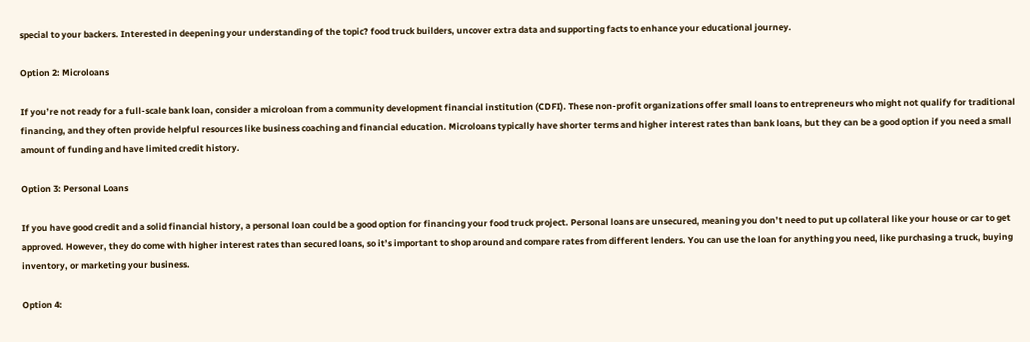special to your backers. Interested in deepening your understanding of the topic? food truck builders, uncover extra data and supporting facts to enhance your educational journey.

Option 2: Microloans

If you’re not ready for a full-scale bank loan, consider a microloan from a community development financial institution (CDFI). These non-profit organizations offer small loans to entrepreneurs who might not qualify for traditional financing, and they often provide helpful resources like business coaching and financial education. Microloans typically have shorter terms and higher interest rates than bank loans, but they can be a good option if you need a small amount of funding and have limited credit history.

Option 3: Personal Loans

If you have good credit and a solid financial history, a personal loan could be a good option for financing your food truck project. Personal loans are unsecured, meaning you don’t need to put up collateral like your house or car to get approved. However, they do come with higher interest rates than secured loans, so it’s important to shop around and compare rates from different lenders. You can use the loan for anything you need, like purchasing a truck, buying inventory, or marketing your business.

Option 4: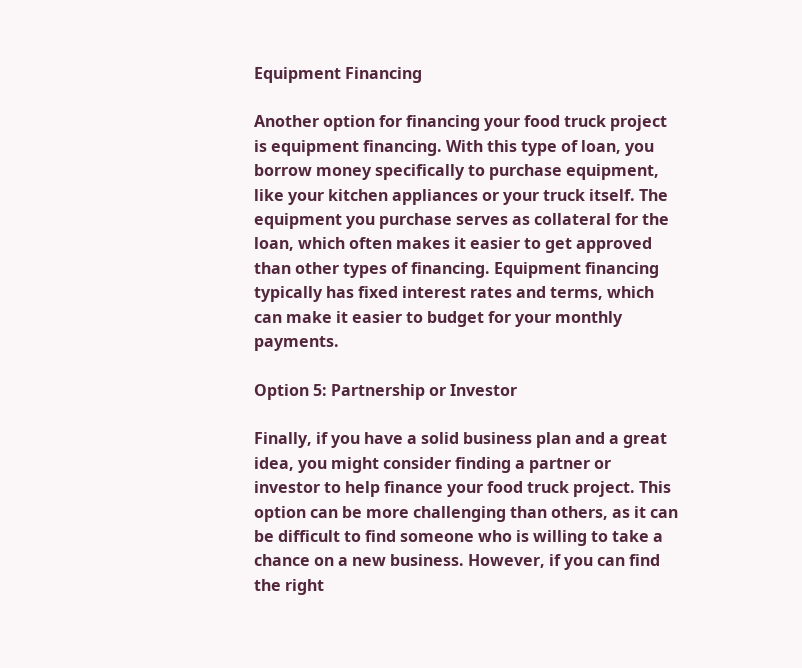Equipment Financing

Another option for financing your food truck project is equipment financing. With this type of loan, you borrow money specifically to purchase equipment, like your kitchen appliances or your truck itself. The equipment you purchase serves as collateral for the loan, which often makes it easier to get approved than other types of financing. Equipment financing typically has fixed interest rates and terms, which can make it easier to budget for your monthly payments.

Option 5: Partnership or Investor

Finally, if you have a solid business plan and a great idea, you might consider finding a partner or investor to help finance your food truck project. This option can be more challenging than others, as it can be difficult to find someone who is willing to take a chance on a new business. However, if you can find the right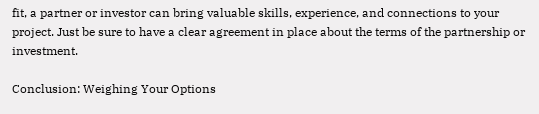fit, a partner or investor can bring valuable skills, experience, and connections to your project. Just be sure to have a clear agreement in place about the terms of the partnership or investment.

Conclusion: Weighing Your Options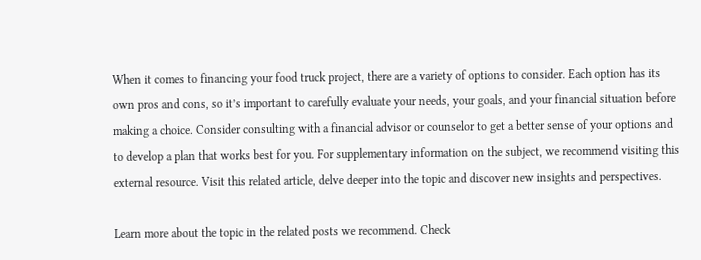When it comes to financing your food truck project, there are a variety of options to consider. Each option has its own pros and cons, so it’s important to carefully evaluate your needs, your goals, and your financial situation before making a choice. Consider consulting with a financial advisor or counselor to get a better sense of your options and to develop a plan that works best for you. For supplementary information on the subject, we recommend visiting this external resource. Visit this related article, delve deeper into the topic and discover new insights and perspectives.

Learn more about the topic in the related posts we recommend. Check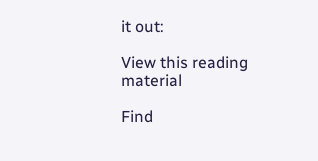it out:

View this reading material

Find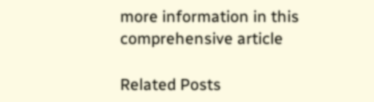more information in this comprehensive article

Related Posts